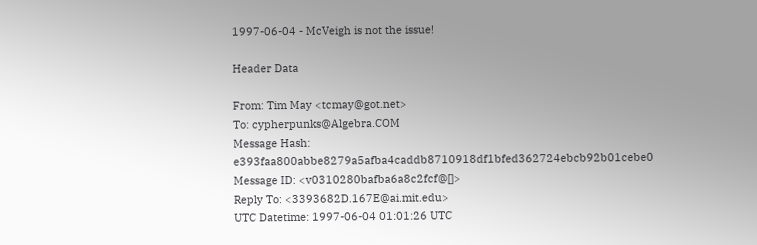1997-06-04 - McVeigh is not the issue!

Header Data

From: Tim May <tcmay@got.net>
To: cypherpunks@Algebra.COM
Message Hash: e393faa800abbe8279a5afba4caddb8710918df1bfed362724ebcb92b01cebe0
Message ID: <v0310280bafba6a8c2fcf@[]>
Reply To: <3393682D.167E@ai.mit.edu>
UTC Datetime: 1997-06-04 01:01:26 UTC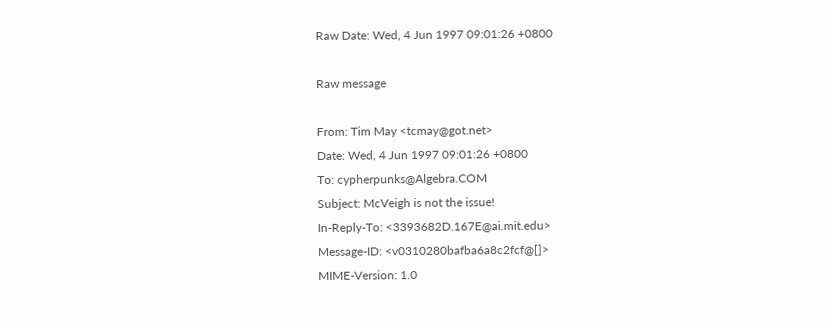Raw Date: Wed, 4 Jun 1997 09:01:26 +0800

Raw message

From: Tim May <tcmay@got.net>
Date: Wed, 4 Jun 1997 09:01:26 +0800
To: cypherpunks@Algebra.COM
Subject: McVeigh is not the issue!
In-Reply-To: <3393682D.167E@ai.mit.edu>
Message-ID: <v0310280bafba6a8c2fcf@[]>
MIME-Version: 1.0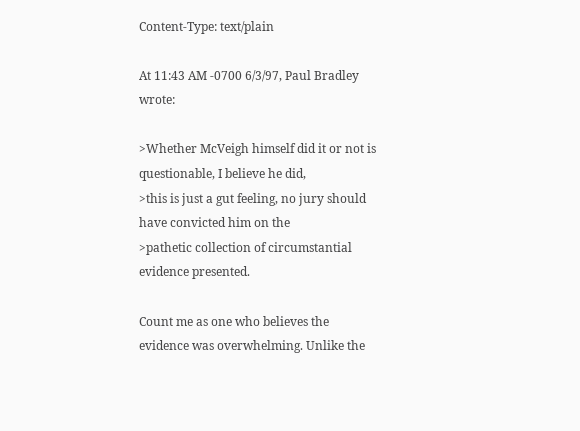Content-Type: text/plain

At 11:43 AM -0700 6/3/97, Paul Bradley wrote:

>Whether McVeigh himself did it or not is questionable, I believe he did,
>this is just a gut feeling, no jury should have convicted him on the
>pathetic collection of circumstantial evidence presented.

Count me as one who believes the evidence was overwhelming. Unlike the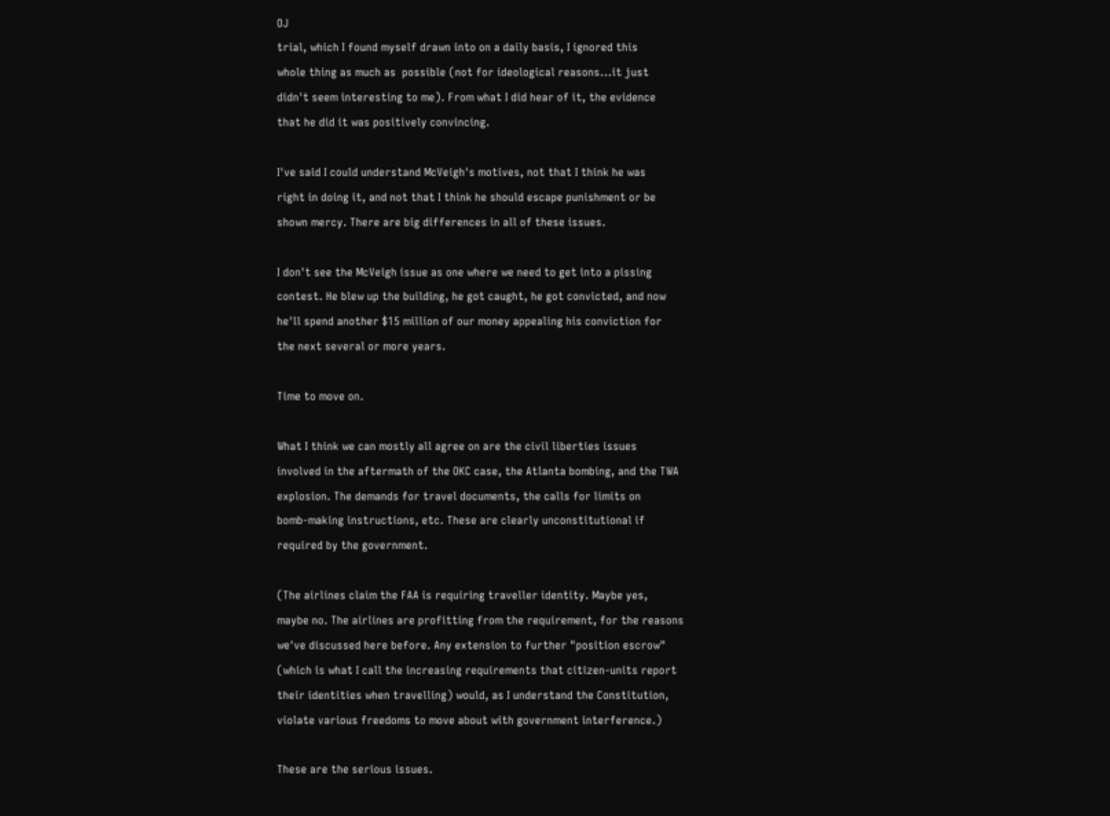OJ
trial, which I found myself drawn into on a daily basis, I ignored this
whole thing as much as  possible (not for ideological reasons...it just
didn't seem interesting to me). From what I did hear of it, the evidence
that he did it was positively convincing.

I've said I could understand McVeigh's motives, not that I think he was
right in doing it, and not that I think he should escape punishment or be
shown mercy. There are big differences in all of these issues.

I don't see the McVeigh issue as one where we need to get into a pissing
contest. He blew up the building, he got caught, he got convicted, and now
he'll spend another $15 million of our money appealing his conviction for
the next several or more years.

Time to move on.

What I think we can mostly all agree on are the civil liberties issues
involved in the aftermath of the OKC case, the Atlanta bombing, and the TWA
explosion. The demands for travel documents, the calls for limits on
bomb-making instructions, etc. These are clearly unconstitutional if
required by the government.

(The airlines claim the FAA is requiring traveller identity. Maybe yes,
maybe no. The airlines are profitting from the requirement, for the reasons
we've discussed here before. Any extension to further "position escrow"
(which is what I call the increasing requirements that citizen-units report
their identities when travelling) would, as I understand the Constitution,
violate various freedoms to move about with government interference.)

These are the serious issues.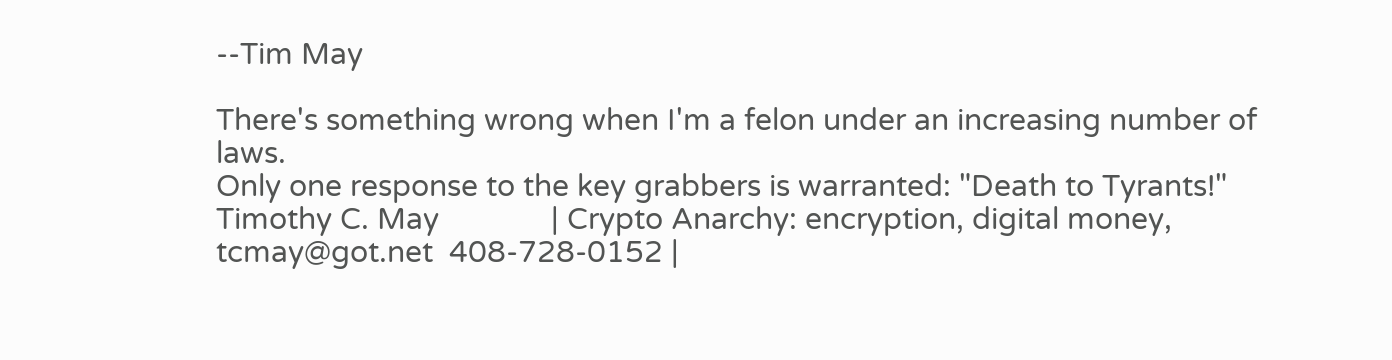--Tim May

There's something wrong when I'm a felon under an increasing number of laws.
Only one response to the key grabbers is warranted: "Death to Tyrants!"
Timothy C. May              | Crypto Anarchy: encryption, digital money,
tcmay@got.net  408-728-0152 |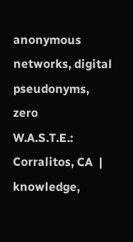anonymous networks, digital pseudonyms, zero
W.A.S.T.E.: Corralitos, CA  | knowledge,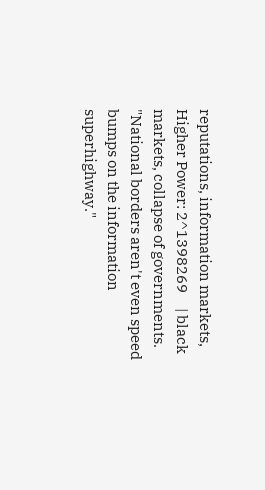reputations, information markets,
Higher Power: 2^1398269     | black markets, collapse of governments.
"National borders aren't even speed bumps on the information superhighway."